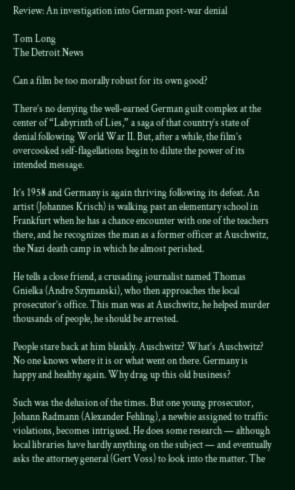Review: An investigation into German post-war denial

Tom Long
The Detroit News

Can a film be too morally robust for its own good?

There’s no denying the well-earned German guilt complex at the center of “Labyrinth of Lies,” a saga of that country’s state of denial following World War II. But, after a while, the film’s overcooked self-flagellations begin to dilute the power of its intended message.

It’s 1958 and Germany is again thriving following its defeat. An artist (Johannes Krisch) is walking past an elementary school in Frankfurt when he has a chance encounter with one of the teachers there, and he recognizes the man as a former officer at Auschwitz, the Nazi death camp in which he almost perished.

He tells a close friend, a crusading journalist named Thomas Gnielka (Andre Szymanski), who then approaches the local prosecutor’s office. This man was at Auschwitz, he helped murder thousands of people, he should be arrested.

People stare back at him blankly. Auschwitz? What’s Auschwitz? No one knows where it is or what went on there. Germany is happy and healthy again. Why drag up this old business?

Such was the delusion of the times. But one young prosecutor, Johann Radmann (Alexander Fehling), a newbie assigned to traffic violations, becomes intrigued. He does some research — although local libraries have hardly anything on the subject — and eventually asks the attorney general (Gert Voss) to look into the matter. The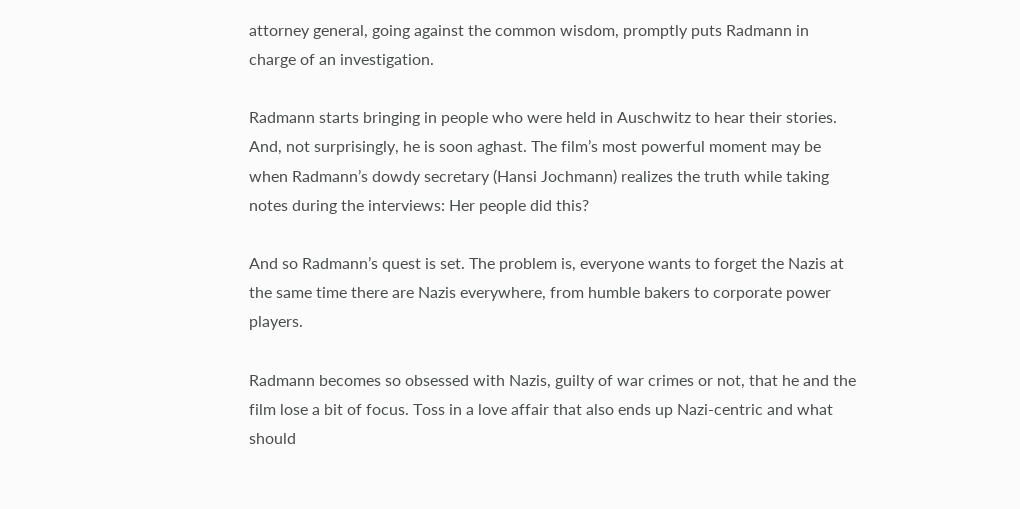attorney general, going against the common wisdom, promptly puts Radmann in charge of an investigation.

Radmann starts bringing in people who were held in Auschwitz to hear their stories. And, not surprisingly, he is soon aghast. The film’s most powerful moment may be when Radmann’s dowdy secretary (Hansi Jochmann) realizes the truth while taking notes during the interviews: Her people did this?

And so Radmann’s quest is set. The problem is, everyone wants to forget the Nazis at the same time there are Nazis everywhere, from humble bakers to corporate power players.

Radmann becomes so obsessed with Nazis, guilty of war crimes or not, that he and the film lose a bit of focus. Toss in a love affair that also ends up Nazi-centric and what should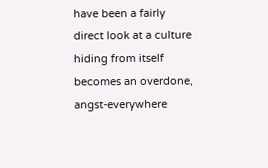have been a fairly direct look at a culture hiding from itself becomes an overdone, angst-everywhere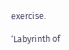exercise.

‘Labyrinth of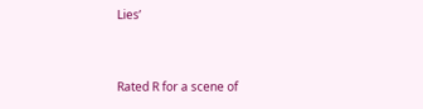Lies’


Rated R for a scene of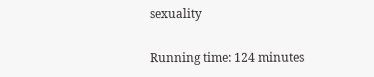sexuality

Running time: 124 minutes